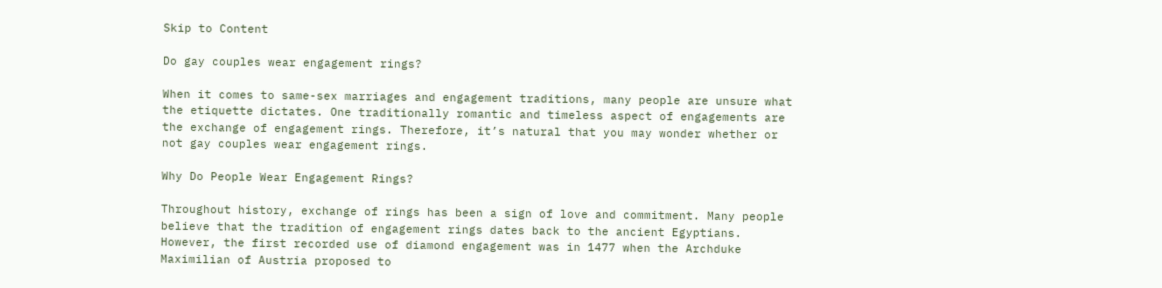Skip to Content

Do gay couples wear engagement rings?

When it comes to same-sex marriages and engagement traditions, many people are unsure what the etiquette dictates. One traditionally romantic and timeless aspect of engagements are the exchange of engagement rings. Therefore, it’s natural that you may wonder whether or not gay couples wear engagement rings.

Why Do People Wear Engagement Rings?

Throughout history, exchange of rings has been a sign of love and commitment. Many people believe that the tradition of engagement rings dates back to the ancient Egyptians. However, the first recorded use of diamond engagement was in 1477 when the Archduke Maximilian of Austria proposed to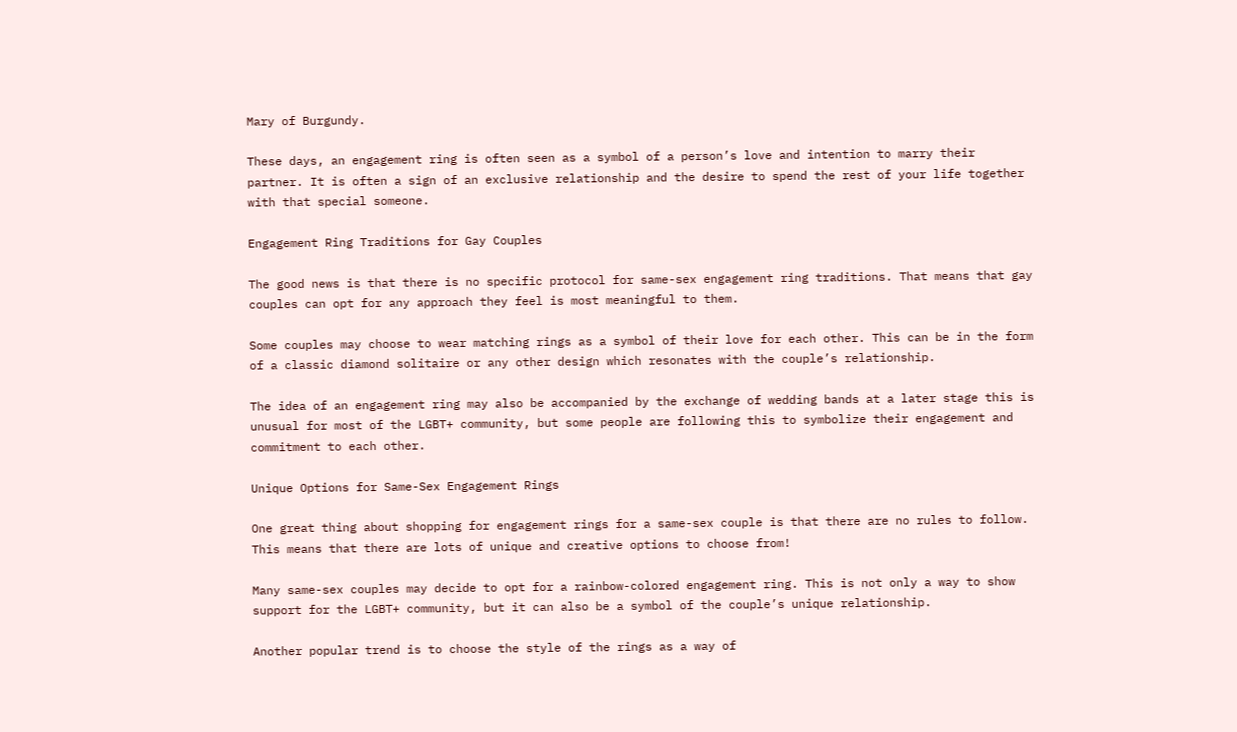Mary of Burgundy.

These days, an engagement ring is often seen as a symbol of a person’s love and intention to marry their partner. It is often a sign of an exclusive relationship and the desire to spend the rest of your life together with that special someone.

Engagement Ring Traditions for Gay Couples

The good news is that there is no specific protocol for same-sex engagement ring traditions. That means that gay couples can opt for any approach they feel is most meaningful to them.

Some couples may choose to wear matching rings as a symbol of their love for each other. This can be in the form of a classic diamond solitaire or any other design which resonates with the couple’s relationship.

The idea of an engagement ring may also be accompanied by the exchange of wedding bands at a later stage this is unusual for most of the LGBT+ community, but some people are following this to symbolize their engagement and commitment to each other.

Unique Options for Same-Sex Engagement Rings

One great thing about shopping for engagement rings for a same-sex couple is that there are no rules to follow. This means that there are lots of unique and creative options to choose from!

Many same-sex couples may decide to opt for a rainbow-colored engagement ring. This is not only a way to show support for the LGBT+ community, but it can also be a symbol of the couple’s unique relationship.

Another popular trend is to choose the style of the rings as a way of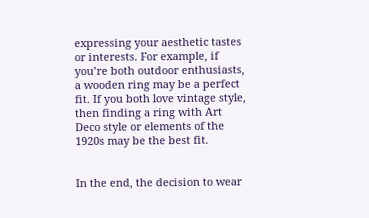expressing your aesthetic tastes or interests. For example, if you’re both outdoor enthusiasts, a wooden ring may be a perfect fit. If you both love vintage style, then finding a ring with Art Deco style or elements of the 1920s may be the best fit.


In the end, the decision to wear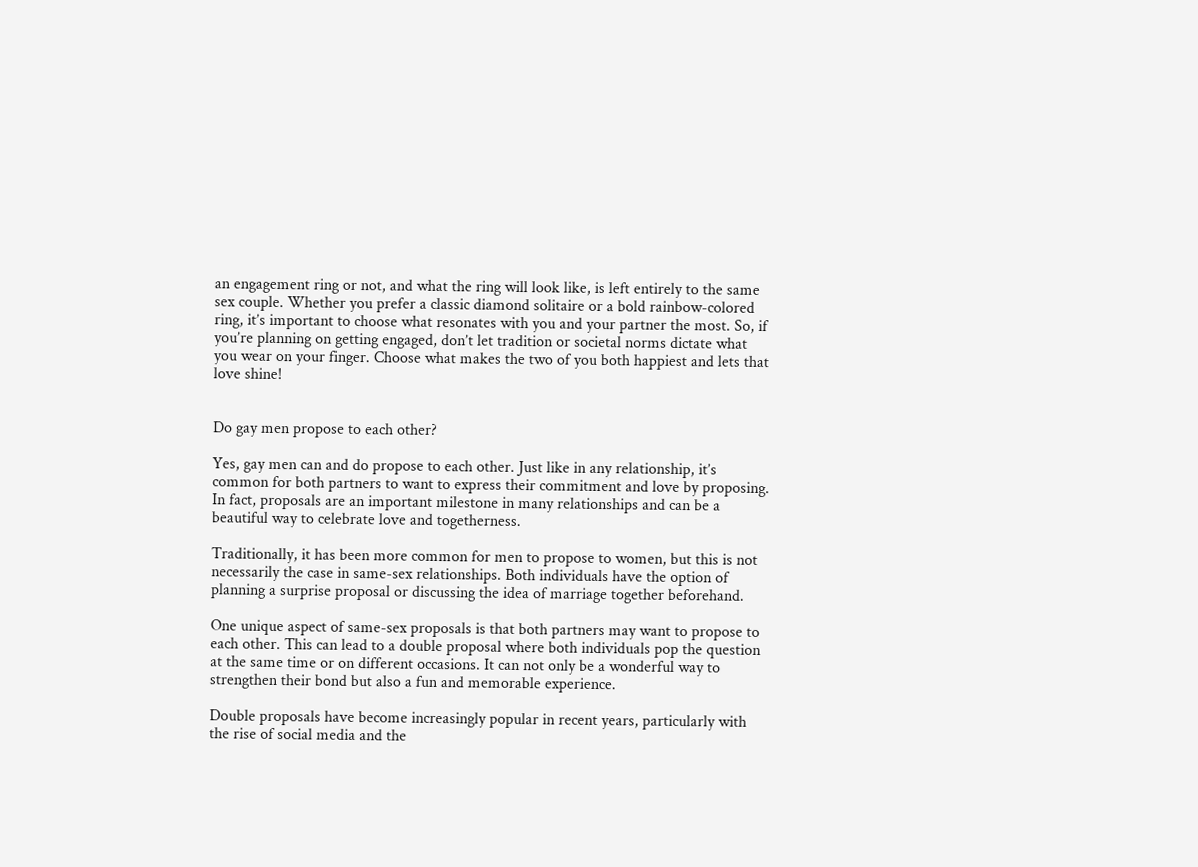an engagement ring or not, and what the ring will look like, is left entirely to the same sex couple. Whether you prefer a classic diamond solitaire or a bold rainbow-colored ring, it’s important to choose what resonates with you and your partner the most. So, if you’re planning on getting engaged, don’t let tradition or societal norms dictate what you wear on your finger. Choose what makes the two of you both happiest and lets that love shine!


Do gay men propose to each other?

Yes, gay men can and do propose to each other. Just like in any relationship, it’s common for both partners to want to express their commitment and love by proposing. In fact, proposals are an important milestone in many relationships and can be a beautiful way to celebrate love and togetherness.

Traditionally, it has been more common for men to propose to women, but this is not necessarily the case in same-sex relationships. Both individuals have the option of planning a surprise proposal or discussing the idea of marriage together beforehand.

One unique aspect of same-sex proposals is that both partners may want to propose to each other. This can lead to a double proposal where both individuals pop the question at the same time or on different occasions. It can not only be a wonderful way to strengthen their bond but also a fun and memorable experience.

Double proposals have become increasingly popular in recent years, particularly with the rise of social media and the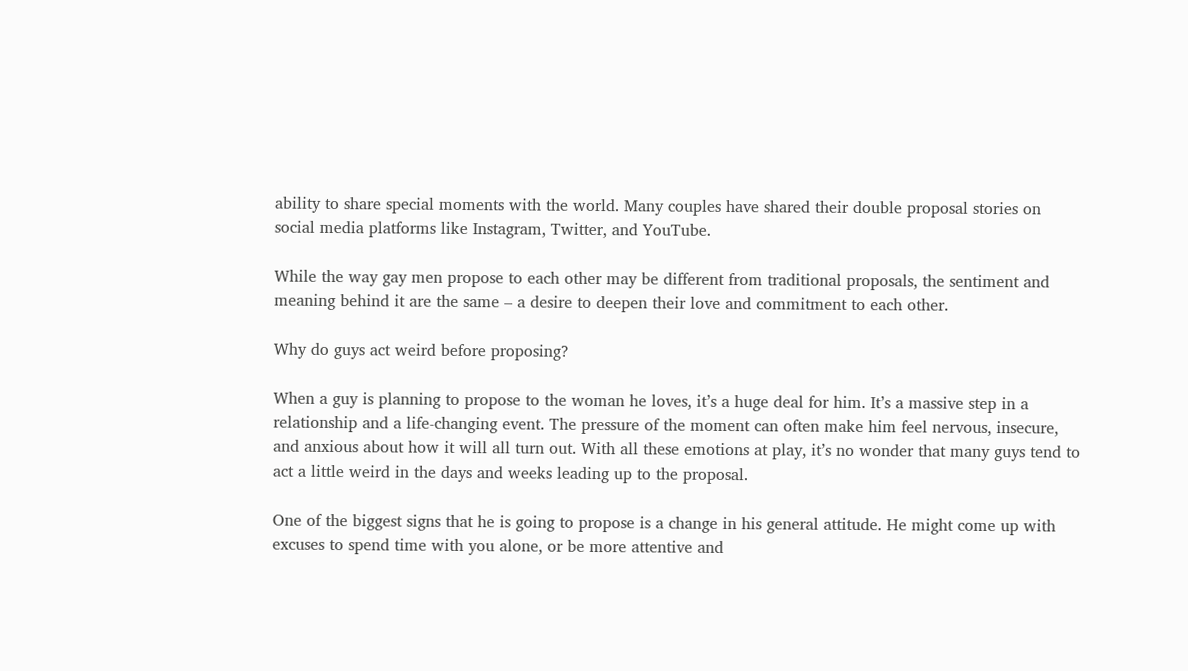ability to share special moments with the world. Many couples have shared their double proposal stories on social media platforms like Instagram, Twitter, and YouTube.

While the way gay men propose to each other may be different from traditional proposals, the sentiment and meaning behind it are the same – a desire to deepen their love and commitment to each other.

Why do guys act weird before proposing?

When a guy is planning to propose to the woman he loves, it’s a huge deal for him. It’s a massive step in a relationship and a life-changing event. The pressure of the moment can often make him feel nervous, insecure, and anxious about how it will all turn out. With all these emotions at play, it’s no wonder that many guys tend to act a little weird in the days and weeks leading up to the proposal.

One of the biggest signs that he is going to propose is a change in his general attitude. He might come up with excuses to spend time with you alone, or be more attentive and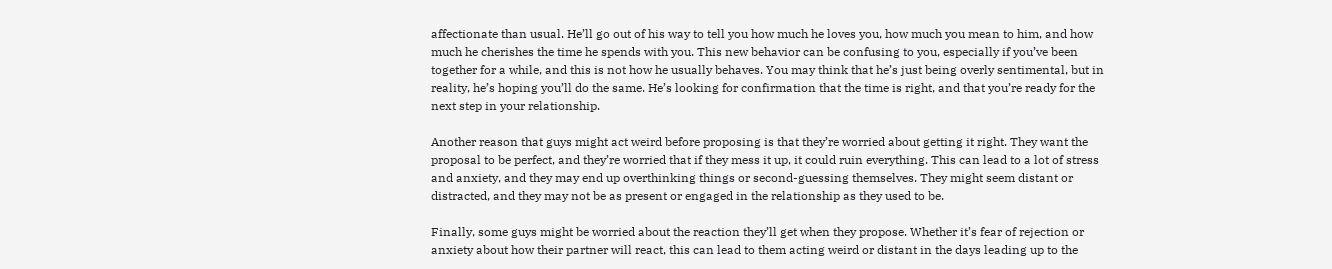affectionate than usual. He’ll go out of his way to tell you how much he loves you, how much you mean to him, and how much he cherishes the time he spends with you. This new behavior can be confusing to you, especially if you’ve been together for a while, and this is not how he usually behaves. You may think that he’s just being overly sentimental, but in reality, he’s hoping you’ll do the same. He’s looking for confirmation that the time is right, and that you’re ready for the next step in your relationship.

Another reason that guys might act weird before proposing is that they’re worried about getting it right. They want the proposal to be perfect, and they’re worried that if they mess it up, it could ruin everything. This can lead to a lot of stress and anxiety, and they may end up overthinking things or second-guessing themselves. They might seem distant or distracted, and they may not be as present or engaged in the relationship as they used to be.

Finally, some guys might be worried about the reaction they’ll get when they propose. Whether it’s fear of rejection or anxiety about how their partner will react, this can lead to them acting weird or distant in the days leading up to the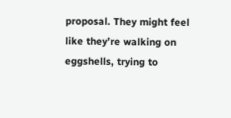proposal. They might feel like they’re walking on eggshells, trying to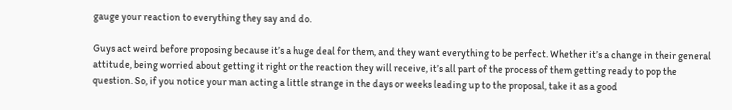gauge your reaction to everything they say and do.

Guys act weird before proposing because it’s a huge deal for them, and they want everything to be perfect. Whether it’s a change in their general attitude, being worried about getting it right or the reaction they will receive, it’s all part of the process of them getting ready to pop the question. So, if you notice your man acting a little strange in the days or weeks leading up to the proposal, take it as a good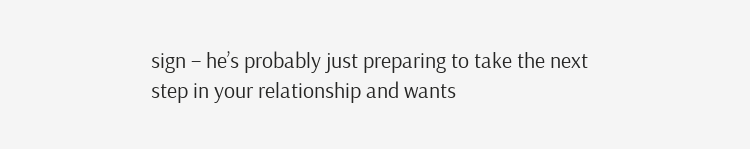sign – he’s probably just preparing to take the next step in your relationship and wants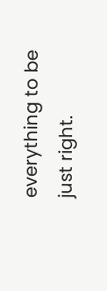everything to be just right.